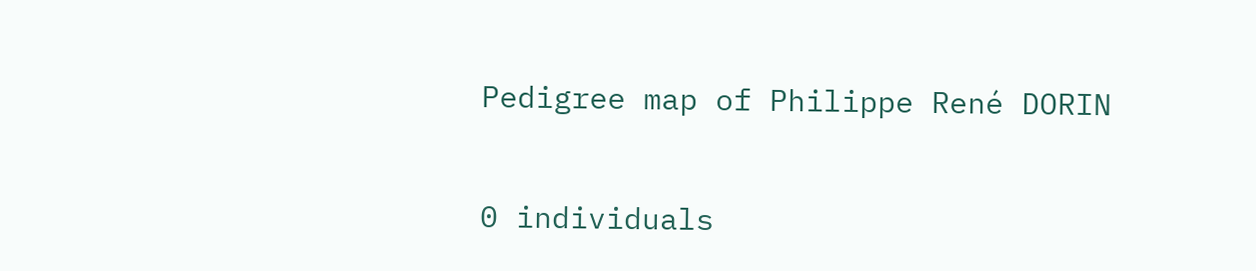Pedigree map of Philippe René DORIN

0 individuals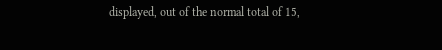displayed, out of the normal total of 15,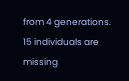from 4 generations.
15 individuals are missing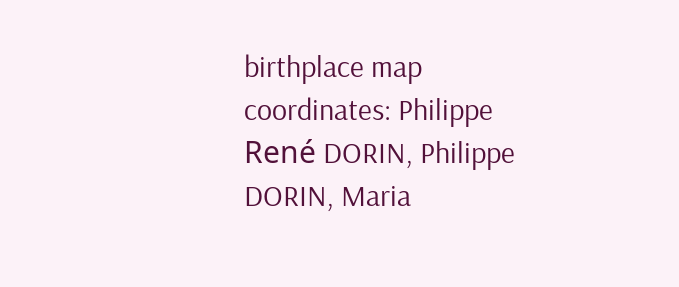birthplace map coordinates: Philippe René DORIN, Philippe DORIN, Maria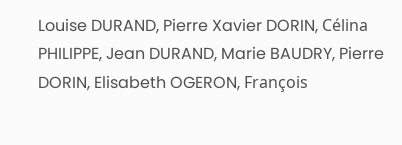Louise DURAND, Pierre Xavier DORIN, Célina PHILIPPE, Jean DURAND, Marie BAUDRY, Pierre DORIN, Elisabeth OGERON, François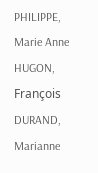PHILIPPE, Marie Anne HUGON, François DURAND, Marianne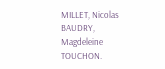MILLET, Nicolas BAUDRY, Magdeleine TOUCHON.